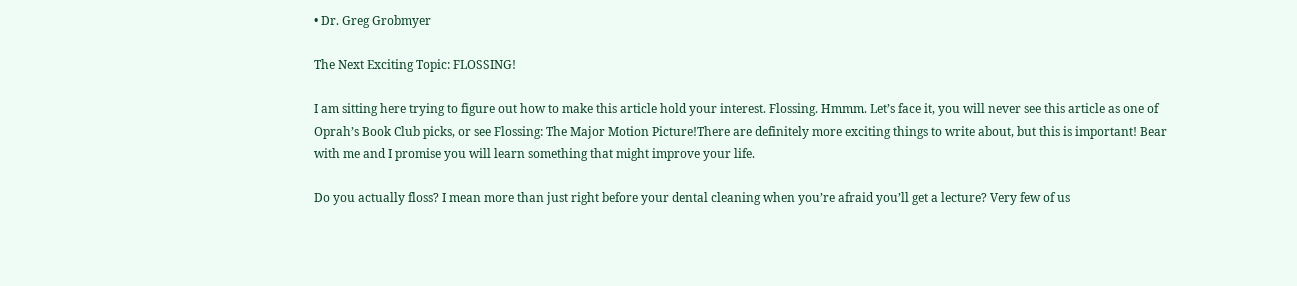• Dr. Greg Grobmyer

The Next Exciting Topic: FLOSSING!

I am sitting here trying to figure out how to make this article hold your interest. Flossing. Hmmm. Let’s face it, you will never see this article as one of Oprah’s Book Club picks, or see Flossing: The Major Motion Picture!There are definitely more exciting things to write about, but this is important! Bear with me and I promise you will learn something that might improve your life.

Do you actually floss? I mean more than just right before your dental cleaning when you’re afraid you’ll get a lecture? Very few of us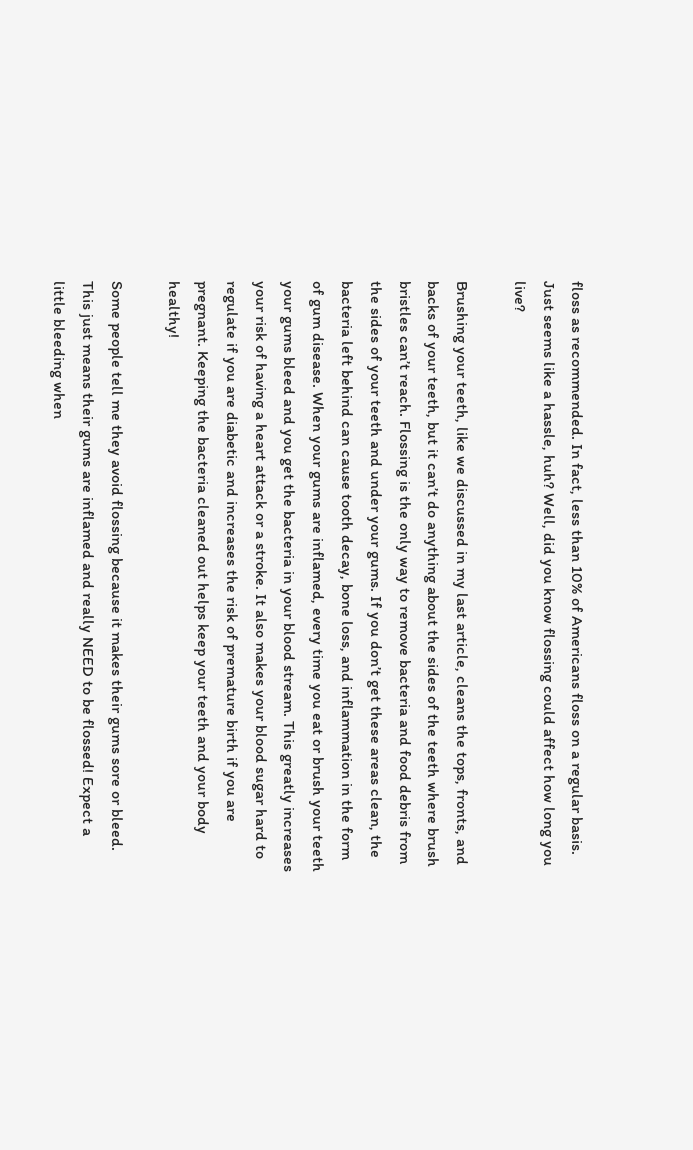floss as recommended. In fact, less than 10% of Americans floss on a regular basis. Just seems like a hassle, huh? Well, did you know flossing could affect how long you live?

Brushing your teeth, like we discussed in my last article, cleans the tops, fronts, and backs of your teeth, but it can’t do anything about the sides of the teeth where brush bristles can’t reach. Flossing is the only way to remove bacteria and food debris from the sides of your teeth and under your gums. If you don’t get these areas clean, the bacteria left behind can cause tooth decay, bone loss, and inflammation in the form of gum disease. When your gums are inflamed, every time you eat or brush your teeth your gums bleed and you get the bacteria in your blood stream. This greatly increases your risk of having a heart attack or a stroke. It also makes your blood sugar hard to regulate if you are diabetic and increases the risk of premature birth if you are pregnant. Keeping the bacteria cleaned out helps keep your teeth and your body healthy!

Some people tell me they avoid flossing because it makes their gums sore or bleed. This just means their gums are inflamed and really NEED to be flossed! Expect a little bleeding when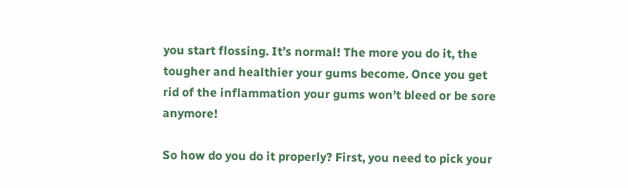you start flossing. It’s normal! The more you do it, the tougher and healthier your gums become. Once you get rid of the inflammation your gums won’t bleed or be sore anymore!

So how do you do it properly? First, you need to pick your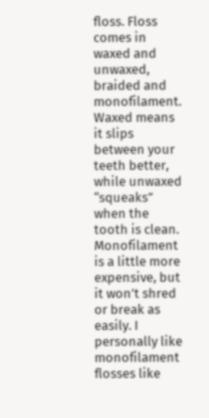floss. Floss comes in waxed and unwaxed, braided and monofilament. Waxed means it slips between your teeth better, while unwaxed “squeaks” when the tooth is clean. Monofilament is a little more expensive, but it won’t shred or break as easily. I personally like monofilament flosses like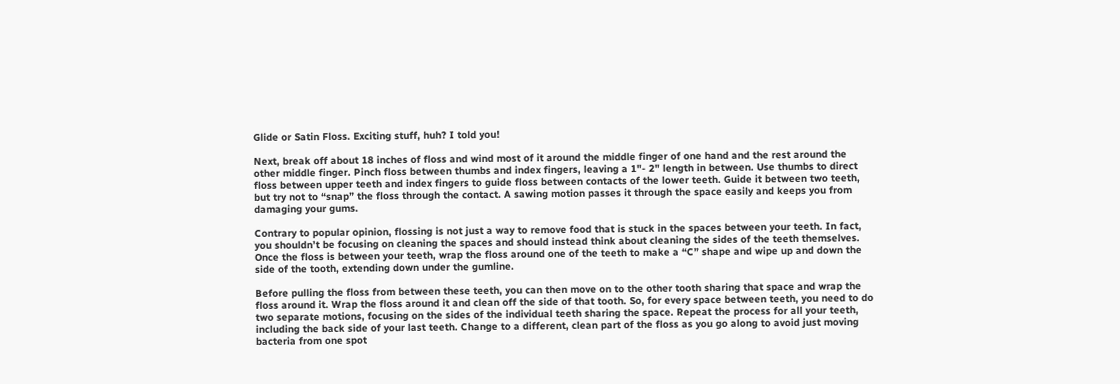Glide or Satin Floss. Exciting stuff, huh? I told you!

Next, break off about 18 inches of floss and wind most of it around the middle finger of one hand and the rest around the other middle finger. Pinch floss between thumbs and index fingers, leaving a 1"- 2" length in between. Use thumbs to direct floss between upper teeth and index fingers to guide floss between contacts of the lower teeth. Guide it between two teeth, but try not to “snap” the floss through the contact. A sawing motion passes it through the space easily and keeps you from damaging your gums.

Contrary to popular opinion, flossing is not just a way to remove food that is stuck in the spaces between your teeth. In fact, you shouldn’t be focusing on cleaning the spaces and should instead think about cleaning the sides of the teeth themselves. Once the floss is between your teeth, wrap the floss around one of the teeth to make a “C” shape and wipe up and down the side of the tooth, extending down under the gumline.

Before pulling the floss from between these teeth, you can then move on to the other tooth sharing that space and wrap the floss around it. Wrap the floss around it and clean off the side of that tooth. So, for every space between teeth, you need to do two separate motions, focusing on the sides of the individual teeth sharing the space. Repeat the process for all your teeth, including the back side of your last teeth. Change to a different, clean part of the floss as you go along to avoid just moving bacteria from one spot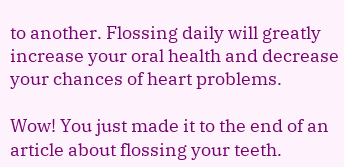to another. Flossing daily will greatly increase your oral health and decrease your chances of heart problems.

Wow! You just made it to the end of an article about flossing your teeth.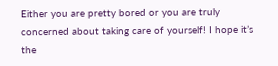Either you are pretty bored or you are truly concerned about taking care of yourself! I hope it’s the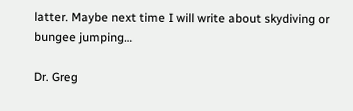latter. Maybe next time I will write about skydiving or bungee jumping…

Dr. Greg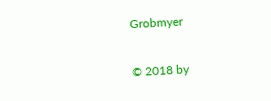Grobmyer

© 2018 by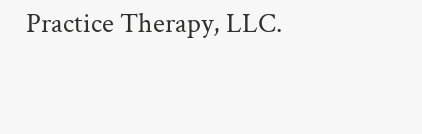Practice Therapy, LLC.